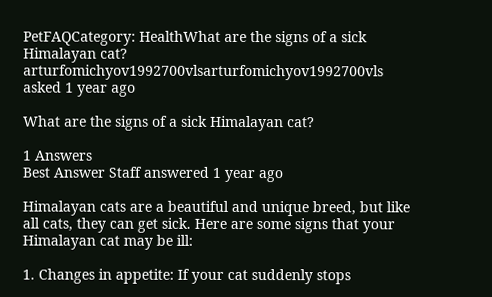PetFAQCategory: HealthWhat are the signs of a sick Himalayan cat?
arturfomichyov1992700vlsarturfomichyov1992700vls asked 1 year ago

What are the signs of a sick Himalayan cat?

1 Answers
Best Answer Staff answered 1 year ago

Himalayan cats are a beautiful and unique breed, but like all cats, they can get sick. Here are some signs that your Himalayan cat may be ill:

1. Changes in appetite: If your cat suddenly stops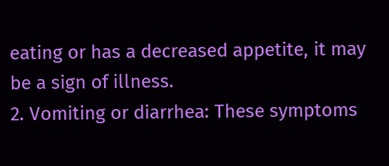eating or has a decreased appetite, it may be a sign of illness.
2. Vomiting or diarrhea: These symptoms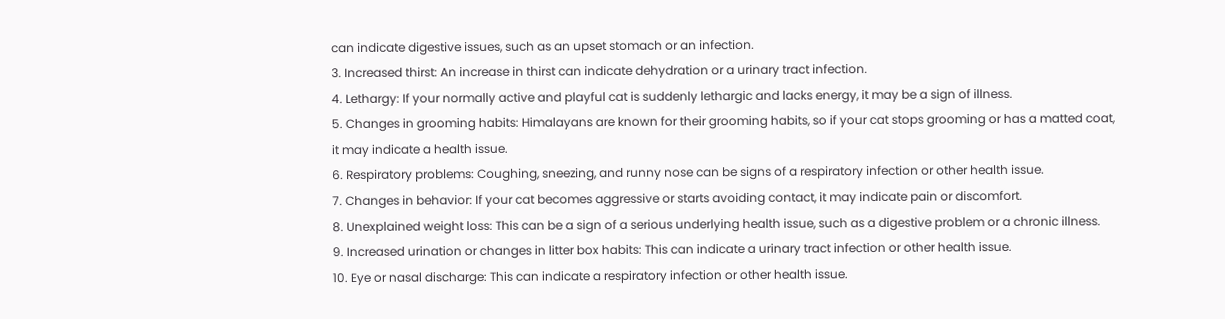can indicate digestive issues, such as an upset stomach or an infection.
3. Increased thirst: An increase in thirst can indicate dehydration or a urinary tract infection.
4. Lethargy: If your normally active and playful cat is suddenly lethargic and lacks energy, it may be a sign of illness.
5. Changes in grooming habits: Himalayans are known for their grooming habits, so if your cat stops grooming or has a matted coat, it may indicate a health issue.
6. Respiratory problems: Coughing, sneezing, and runny nose can be signs of a respiratory infection or other health issue.
7. Changes in behavior: If your cat becomes aggressive or starts avoiding contact, it may indicate pain or discomfort.
8. Unexplained weight loss: This can be a sign of a serious underlying health issue, such as a digestive problem or a chronic illness.
9. Increased urination or changes in litter box habits: This can indicate a urinary tract infection or other health issue.
10. Eye or nasal discharge: This can indicate a respiratory infection or other health issue.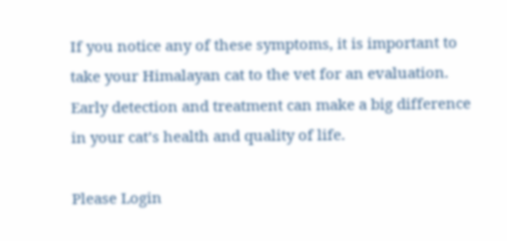If you notice any of these symptoms, it is important to take your Himalayan cat to the vet for an evaluation. Early detection and treatment can make a big difference in your cat’s health and quality of life.

Please Login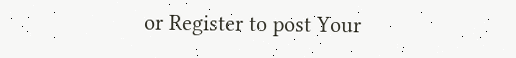or Register to post Your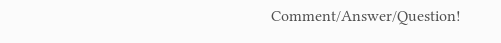Comment/Answer/Question!